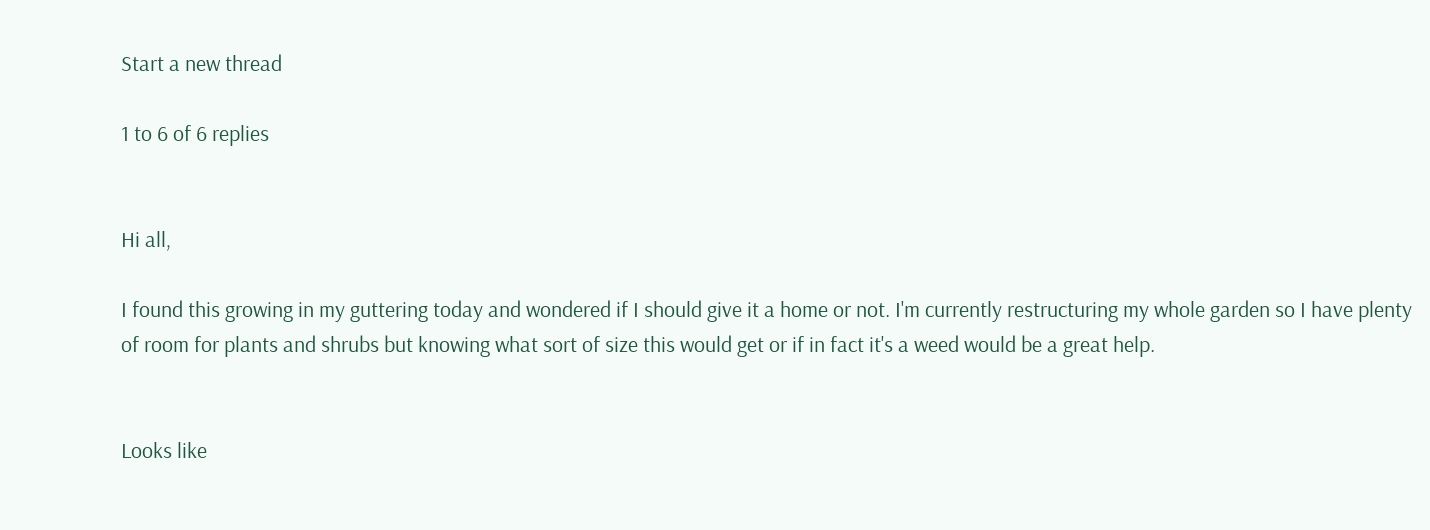Start a new thread

1 to 6 of 6 replies


Hi all,

I found this growing in my guttering today and wondered if I should give it a home or not. I'm currently restructuring my whole garden so I have plenty of room for plants and shrubs but knowing what sort of size this would get or if in fact it's a weed would be a great help.


Looks like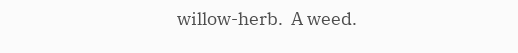willow-herb.  A weed.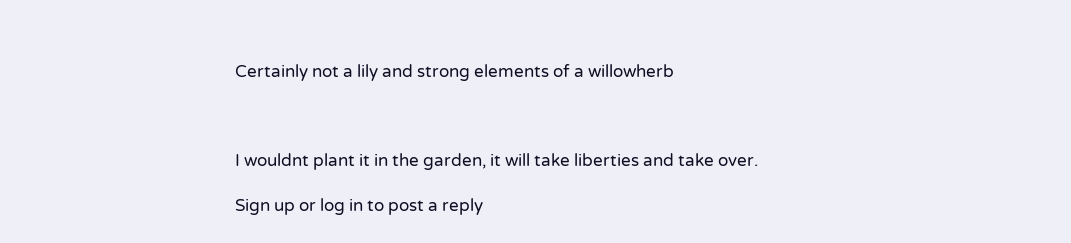Certainly not a lily and strong elements of a willowherb



I wouldnt plant it in the garden, it will take liberties and take over.

Sign up or log in to post a reply